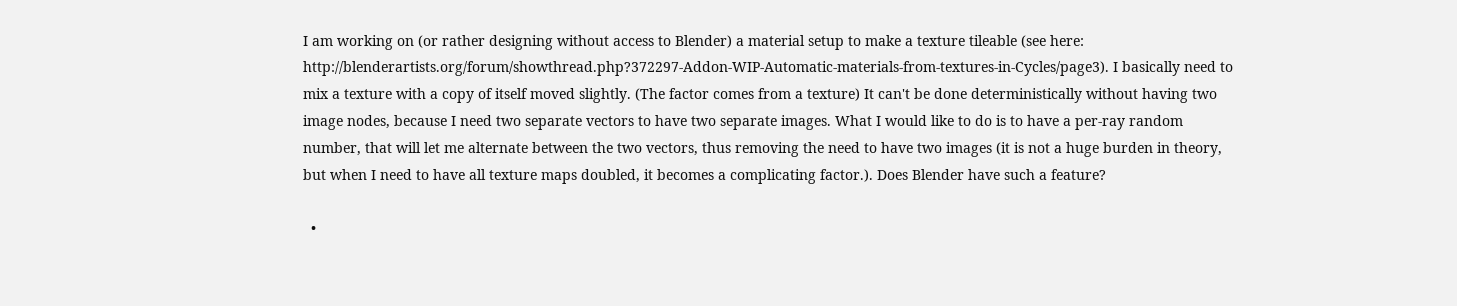I am working on (or rather designing without access to Blender) a material setup to make a texture tileable (see here: http://blenderartists.org/forum/showthread.php?372297-Addon-WIP-Automatic-materials-from-textures-in-Cycles/page3). I basically need to mix a texture with a copy of itself moved slightly. (The factor comes from a texture) It can't be done deterministically without having two image nodes, because I need two separate vectors to have two separate images. What I would like to do is to have a per-ray random number, that will let me alternate between the two vectors, thus removing the need to have two images (it is not a huge burden in theory, but when I need to have all texture maps doubled, it becomes a complicating factor.). Does Blender have such a feature?

  •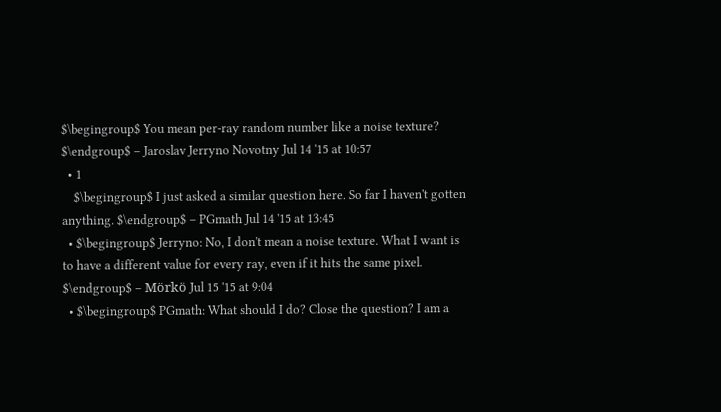$\begingroup$ You mean per-ray random number like a noise texture? $\endgroup$ – Jaroslav Jerryno Novotny Jul 14 '15 at 10:57
  • 1
    $\begingroup$ I just asked a similar question here. So far I haven't gotten anything. $\endgroup$ – PGmath Jul 14 '15 at 13:45
  • $\begingroup$ Jerryno: No, I don't mean a noise texture. What I want is to have a different value for every ray, even if it hits the same pixel. $\endgroup$ – Mörkö Jul 15 '15 at 9:04
  • $\begingroup$ PGmath: What should I do? Close the question? I am a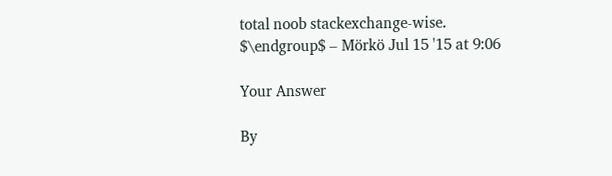total noob stackexchange-wise. $\endgroup$ – Mörkö Jul 15 '15 at 9:06

Your Answer

By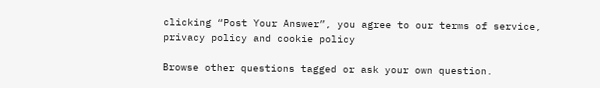clicking “Post Your Answer”, you agree to our terms of service, privacy policy and cookie policy

Browse other questions tagged or ask your own question.